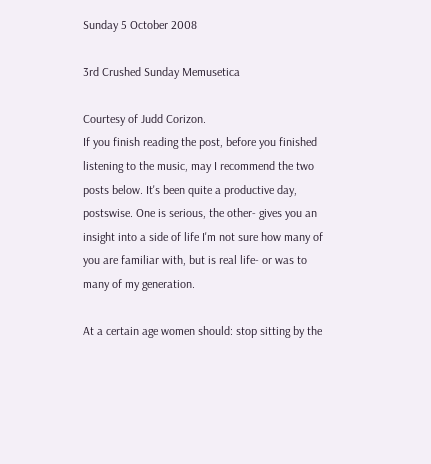Sunday 5 October 2008

3rd Crushed Sunday Memusetica

Courtesy of Judd Corizon.
If you finish reading the post, before you finished listening to the music, may I recommend the two posts below. It's been quite a productive day, postswise. One is serious, the other- gives you an insight into a side of life I'm not sure how many of you are familiar with, but is real life- or was to many of my generation.

At a certain age women should: stop sitting by the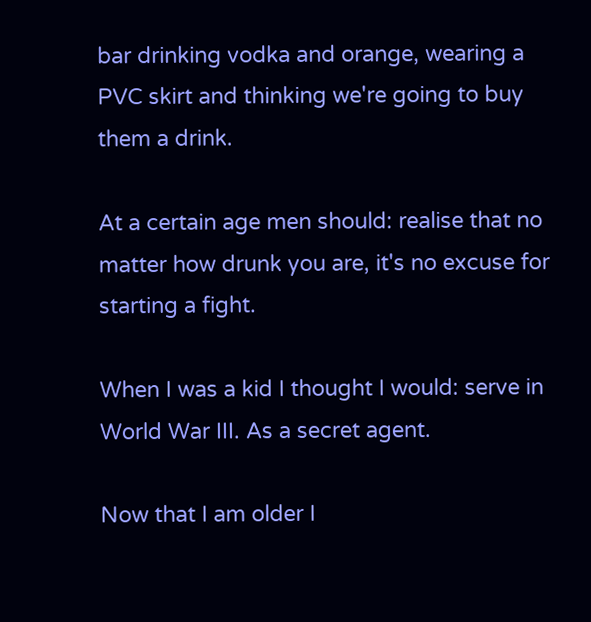bar drinking vodka and orange, wearing a PVC skirt and thinking we're going to buy them a drink.

At a certain age men should: realise that no matter how drunk you are, it's no excuse for starting a fight.

When I was a kid I thought I would: serve in World War III. As a secret agent.

Now that I am older I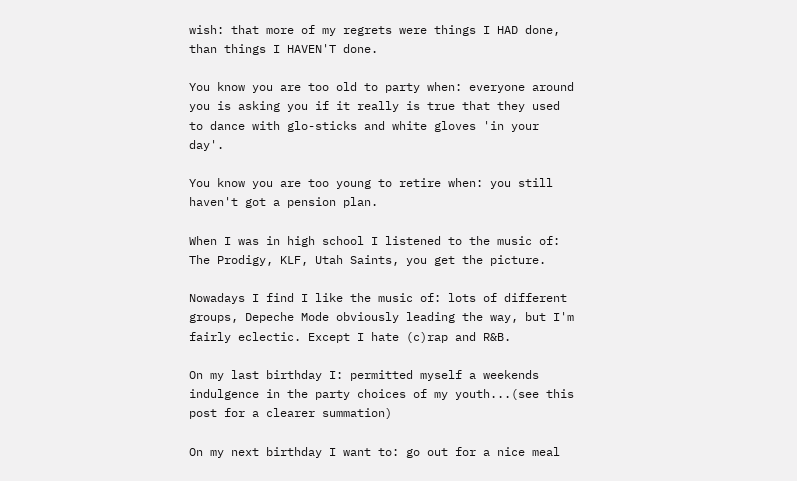wish: that more of my regrets were things I HAD done, than things I HAVEN'T done.

You know you are too old to party when: everyone around you is asking you if it really is true that they used to dance with glo-sticks and white gloves 'in your day'.

You know you are too young to retire when: you still haven't got a pension plan.

When I was in high school I listened to the music of: The Prodigy, KLF, Utah Saints, you get the picture.

Nowadays I find I like the music of: lots of different groups, Depeche Mode obviously leading the way, but I'm fairly eclectic. Except I hate (c)rap and R&B.

On my last birthday I: permitted myself a weekends indulgence in the party choices of my youth...(see this post for a clearer summation)

On my next birthday I want to: go out for a nice meal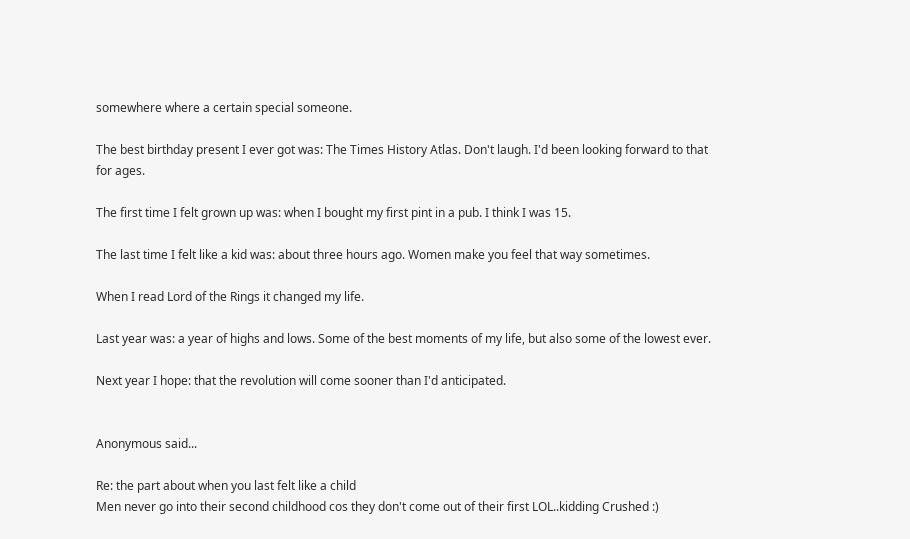somewhere where a certain special someone.

The best birthday present I ever got was: The Times History Atlas. Don't laugh. I'd been looking forward to that for ages.

The first time I felt grown up was: when I bought my first pint in a pub. I think I was 15.

The last time I felt like a kid was: about three hours ago. Women make you feel that way sometimes.

When I read Lord of the Rings it changed my life.

Last year was: a year of highs and lows. Some of the best moments of my life, but also some of the lowest ever.

Next year I hope: that the revolution will come sooner than I'd anticipated.


Anonymous said...

Re: the part about when you last felt like a child
Men never go into their second childhood cos they don't come out of their first LOL..kidding Crushed :)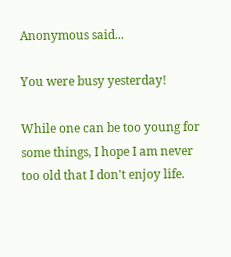Anonymous said...

You were busy yesterday!

While one can be too young for some things, I hope I am never too old that I don't enjoy life.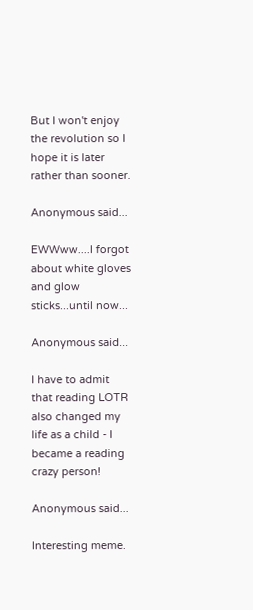But I won't enjoy the revolution so I hope it is later rather than sooner.

Anonymous said...

EWWww....I forgot about white gloves and glow sticks...until now...

Anonymous said...

I have to admit that reading LOTR also changed my life as a child - I became a reading crazy person!

Anonymous said...

Interesting meme.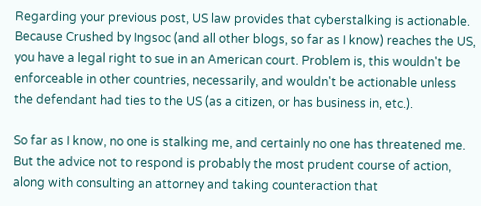Regarding your previous post, US law provides that cyberstalking is actionable. Because Crushed by Ingsoc (and all other blogs, so far as I know) reaches the US, you have a legal right to sue in an American court. Problem is, this wouldn't be enforceable in other countries, necessarily, and wouldn't be actionable unless the defendant had ties to the US (as a citizen, or has business in, etc.).

So far as I know, no one is stalking me, and certainly no one has threatened me. But the advice not to respond is probably the most prudent course of action, along with consulting an attorney and taking counteraction that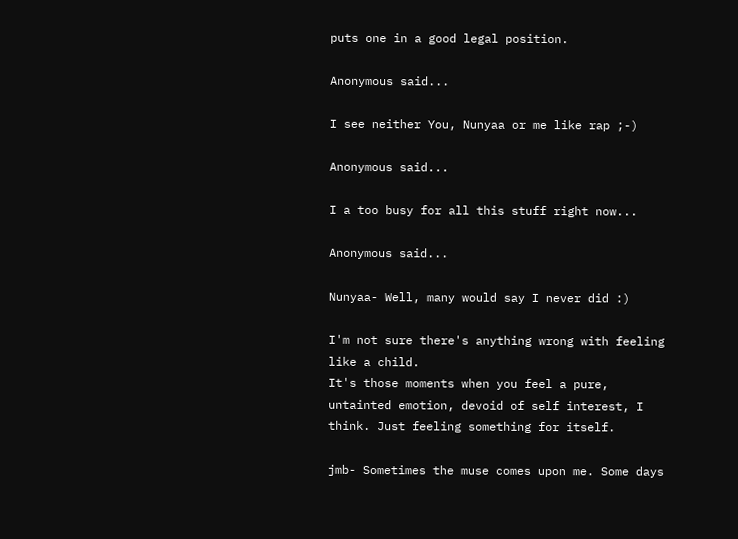puts one in a good legal position.

Anonymous said...

I see neither You, Nunyaa or me like rap ;-)

Anonymous said...

I a too busy for all this stuff right now...

Anonymous said...

Nunyaa- Well, many would say I never did :)

I'm not sure there's anything wrong with feeling like a child.
It's those moments when you feel a pure, untainted emotion, devoid of self interest, I think. Just feeling something for itself.

jmb- Sometimes the muse comes upon me. Some days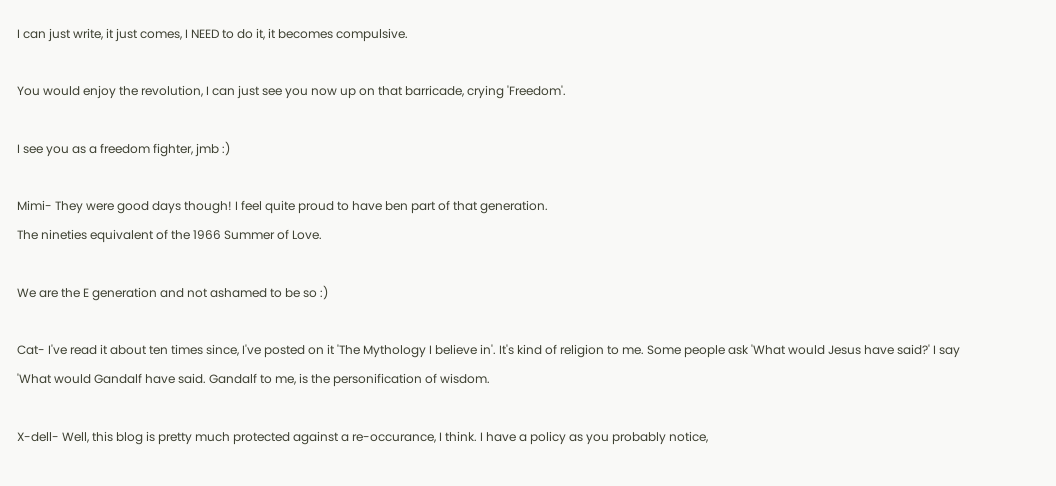I can just write, it just comes, I NEED to do it, it becomes compulsive.

You would enjoy the revolution, I can just see you now up on that barricade, crying 'Freedom'.

I see you as a freedom fighter, jmb :)

Mimi- They were good days though! I feel quite proud to have ben part of that generation.
The nineties equivalent of the 1966 Summer of Love.

We are the E generation and not ashamed to be so :)

Cat- I've read it about ten times since, I've posted on it 'The Mythology I believe in'. It's kind of religion to me. Some people ask 'What would Jesus have said?' I say 'What would Gandalf have said. Gandalf to me, is the personification of wisdom.

X-dell- Well, this blog is pretty much protected against a re-occurance, I think. I have a policy as you probably notice,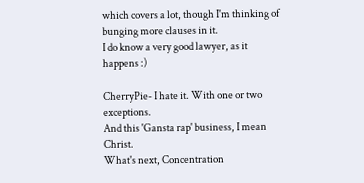which covers a lot, though I'm thinking of bunging more clauses in it.
I do know a very good lawyer, as it happens :)

CherryPie- I hate it. With one or two exceptions.
And this 'Gansta rap' business, I mean Christ.
What's next, Concentration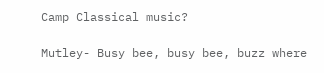Camp Classical music?

Mutley- Busy bee, busy bee, buzz where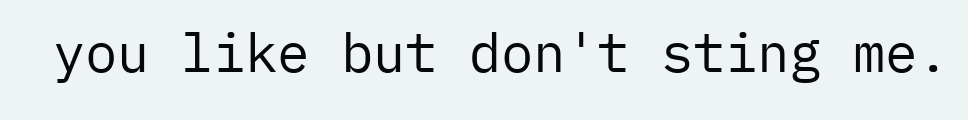you like but don't sting me.